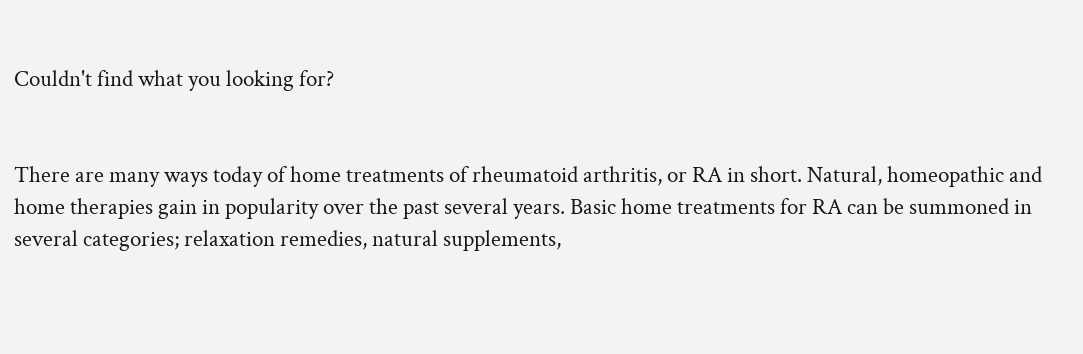Couldn't find what you looking for?


There are many ways today of home treatments of rheumatoid arthritis, or RA in short. Natural, homeopathic and home therapies gain in popularity over the past several years. Basic home treatments for RA can be summoned in several categories; relaxation remedies, natural supplements,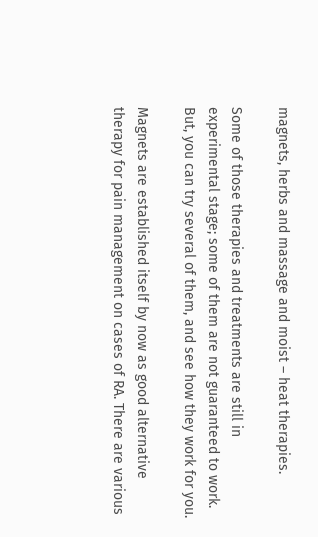magnets, herbs and massage and moist – heat therapies.

Some of those therapies and treatments are still in experimental stage; some of them are not guaranteed to work. But, you can try several of them, and see how they work for you.

Magnets are established itself by now as good alternative therapy for pain management on cases of RA. There are various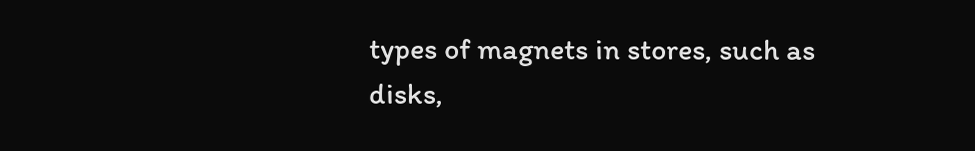types of magnets in stores, such as disks,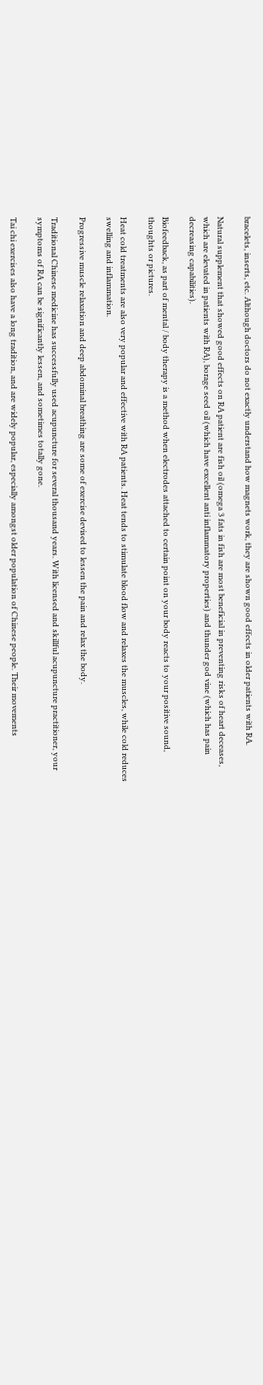bracelets, inserts, etc. Although doctors do not exactly understand how magnets work, they are shown good effects in older patients with RA.

Natural supplement that showed good effects on RA patient are fish oil (omega 3 fats in fish are most beneficial in preventing risks of heart deceases, which are elevated in patients with RA), borage seed oil (which have excellent anti inflammatory properties) and thunder god vine (which has pain decreasing capabilities).

Biofeedback, as part of mental / body therapy is a method when electrodes attached to certain point on your body reacts to your positive sound, thoughts or pictures.

Heat cold treatments are also very popular and effective with RA patients. Heat tends to stimulate blood flow and relaxes the muscles, while cold reduces swelling and inflammation.

Progressive muscle relaxation and deep abdominal breathing are some of exercise devised to lessen the pain and relax the body.

Traditional Chinese medicine has successfully used acupuncture for several thousand years. With licensed and skillful acupuncture practitioner, your symptoms of RA can be significantly lessen, and sometimes totally gone.

Tai chi exercises also have a long tradition, and are widely popular, especially amongst older population of Chinese people. Their movements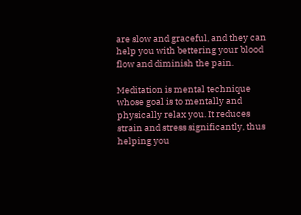are slow and graceful, and they can help you with bettering your blood flow and diminish the pain.

Meditation is mental technique whose goal is to mentally and physically relax you. It reduces strain and stress significantly, thus helping you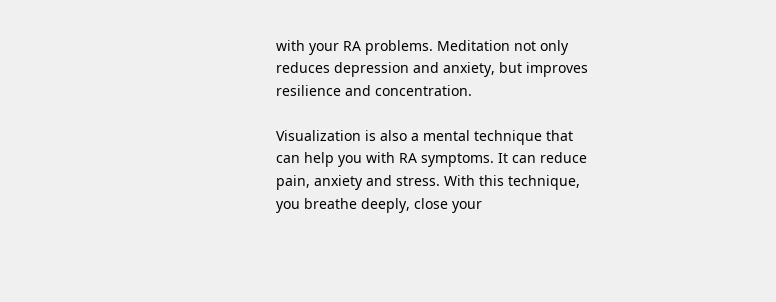with your RA problems. Meditation not only reduces depression and anxiety, but improves resilience and concentration.

Visualization is also a mental technique that can help you with RA symptoms. It can reduce pain, anxiety and stress. With this technique, you breathe deeply, close your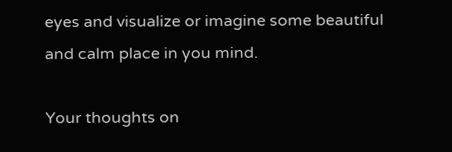eyes and visualize or imagine some beautiful and calm place in you mind.

Your thoughts on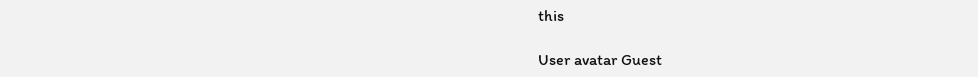this

User avatar Guest